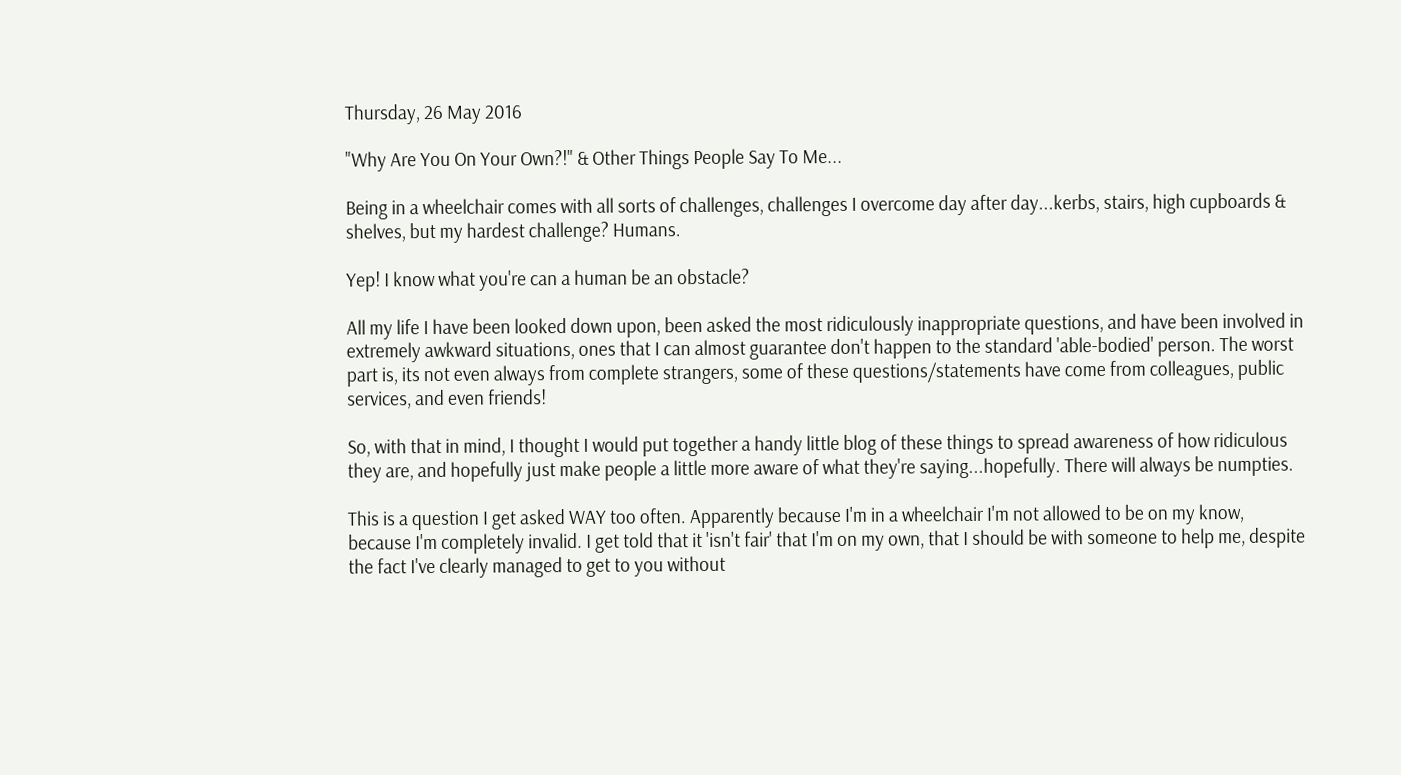Thursday, 26 May 2016

"Why Are You On Your Own?!" & Other Things People Say To Me...

Being in a wheelchair comes with all sorts of challenges, challenges I overcome day after day...kerbs, stairs, high cupboards & shelves, but my hardest challenge? Humans.

Yep! I know what you're can a human be an obstacle?

All my life I have been looked down upon, been asked the most ridiculously inappropriate questions, and have been involved in extremely awkward situations, ones that I can almost guarantee don't happen to the standard 'able-bodied' person. The worst part is, its not even always from complete strangers, some of these questions/statements have come from colleagues, public services, and even friends!

So, with that in mind, I thought I would put together a handy little blog of these things to spread awareness of how ridiculous they are, and hopefully just make people a little more aware of what they're saying...hopefully. There will always be numpties.

This is a question I get asked WAY too often. Apparently because I'm in a wheelchair I'm not allowed to be on my know, because I'm completely invalid. I get told that it 'isn't fair' that I'm on my own, that I should be with someone to help me, despite the fact I've clearly managed to get to you without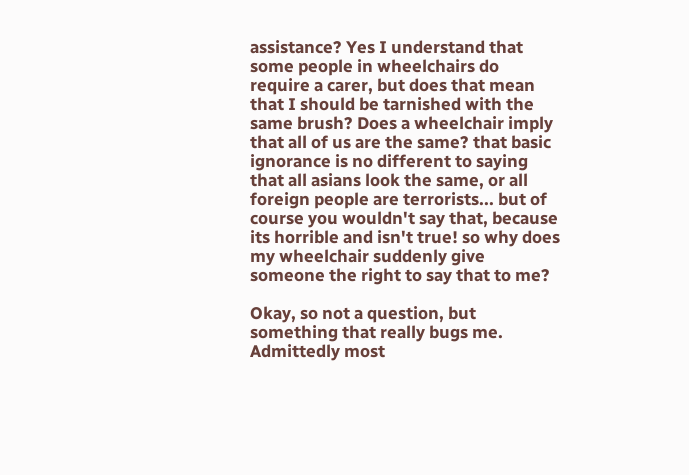assistance? Yes I understand that some people in wheelchairs do require a carer, but does that mean that I should be tarnished with the same brush? Does a wheelchair imply that all of us are the same? that basic ignorance is no different to saying that all asians look the same, or all foreign people are terrorists... but of course you wouldn't say that, because its horrible and isn't true! so why does my wheelchair suddenly give someone the right to say that to me?

Okay, so not a question, but something that really bugs me. Admittedly most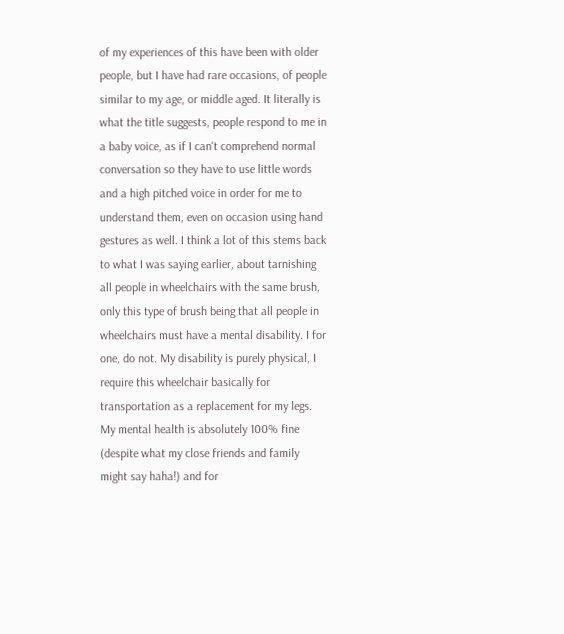of my experiences of this have been with older people, but I have had rare occasions, of people similar to my age, or middle aged. It literally is what the title suggests, people respond to me in a baby voice, as if I can't comprehend normal conversation so they have to use little words and a high pitched voice in order for me to understand them, even on occasion using hand gestures as well. I think a lot of this stems back to what I was saying earlier, about tarnishing all people in wheelchairs with the same brush, only this type of brush being that all people in wheelchairs must have a mental disability. I for one, do not. My disability is purely physical, I require this wheelchair basically for transportation as a replacement for my legs. My mental health is absolutely 100% fine (despite what my close friends and family might say haha!) and for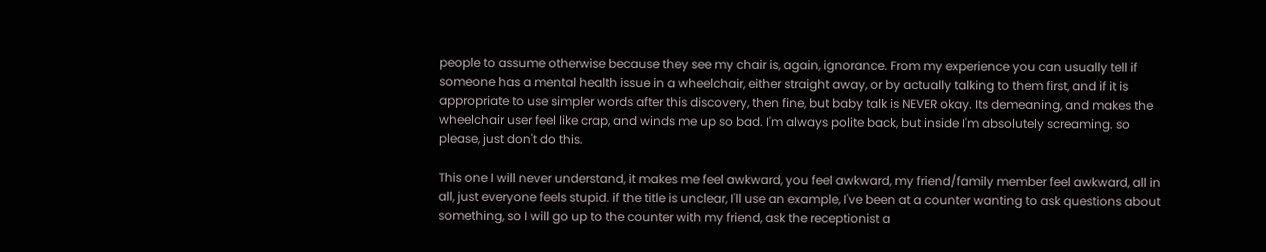people to assume otherwise because they see my chair is, again, ignorance. From my experience you can usually tell if someone has a mental health issue in a wheelchair, either straight away, or by actually talking to them first, and if it is appropriate to use simpler words after this discovery, then fine, but baby talk is NEVER okay. Its demeaning, and makes the wheelchair user feel like crap, and winds me up so bad. I'm always polite back, but inside I'm absolutely screaming. so please, just don't do this.

This one I will never understand, it makes me feel awkward, you feel awkward, my friend/family member feel awkward, all in all, just everyone feels stupid. if the title is unclear, I'll use an example, I've been at a counter wanting to ask questions about something, so I will go up to the counter with my friend, ask the receptionist a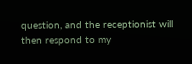question, and the receptionist will then respond to my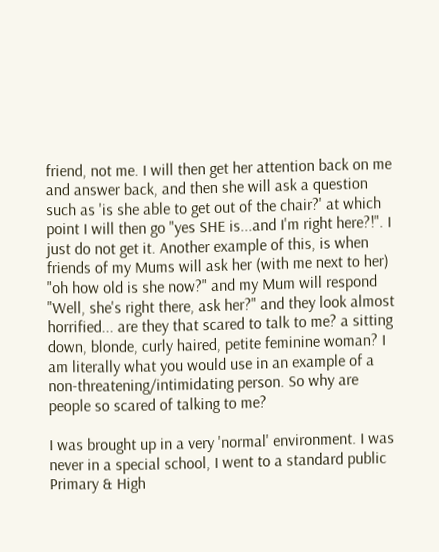friend, not me. I will then get her attention back on me and answer back, and then she will ask a question such as 'is she able to get out of the chair?' at which point I will then go "yes SHE is...and I'm right here?!". I just do not get it. Another example of this, is when friends of my Mums will ask her (with me next to her) "oh how old is she now?" and my Mum will respond "Well, she's right there, ask her?" and they look almost horrified... are they that scared to talk to me? a sitting down, blonde, curly haired, petite feminine woman? I am literally what you would use in an example of a non-threatening/intimidating person. So why are people so scared of talking to me?

I was brought up in a very 'normal' environment. I was never in a special school, I went to a standard public Primary & High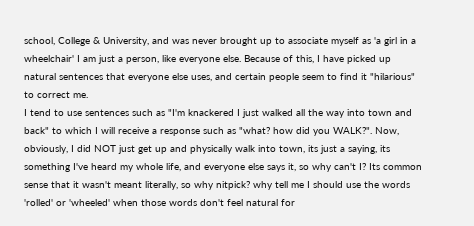school, College & University, and was never brought up to associate myself as 'a girl in a wheelchair' I am just a person, like everyone else. Because of this, I have picked up natural sentences that everyone else uses, and certain people seem to find it "hilarious" to correct me.
I tend to use sentences such as "I'm knackered I just walked all the way into town and back" to which I will receive a response such as "what? how did you WALK?". Now, obviously, I did NOT just get up and physically walk into town, its just a saying, its something I've heard my whole life, and everyone else says it, so why can't I? Its common sense that it wasn't meant literally, so why nitpick? why tell me I should use the words 'rolled' or 'wheeled' when those words don't feel natural for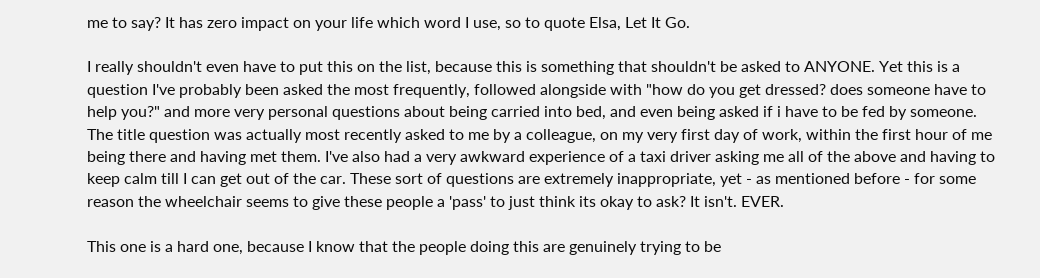me to say? It has zero impact on your life which word I use, so to quote Elsa, Let It Go.

I really shouldn't even have to put this on the list, because this is something that shouldn't be asked to ANYONE. Yet this is a question I've probably been asked the most frequently, followed alongside with "how do you get dressed? does someone have to help you?" and more very personal questions about being carried into bed, and even being asked if i have to be fed by someone. The title question was actually most recently asked to me by a colleague, on my very first day of work, within the first hour of me being there and having met them. I've also had a very awkward experience of a taxi driver asking me all of the above and having to keep calm till I can get out of the car. These sort of questions are extremely inappropriate, yet - as mentioned before - for some reason the wheelchair seems to give these people a 'pass' to just think its okay to ask? It isn't. EVER.

This one is a hard one, because I know that the people doing this are genuinely trying to be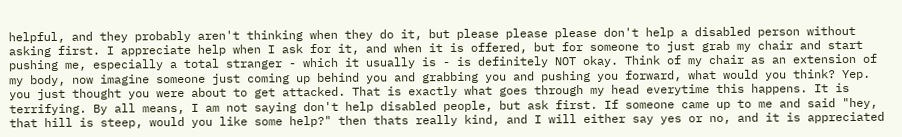helpful, and they probably aren't thinking when they do it, but please please please don't help a disabled person without asking first. I appreciate help when I ask for it, and when it is offered, but for someone to just grab my chair and start pushing me, especially a total stranger - which it usually is - is definitely NOT okay. Think of my chair as an extension of my body, now imagine someone just coming up behind you and grabbing you and pushing you forward, what would you think? Yep. you just thought you were about to get attacked. That is exactly what goes through my head everytime this happens. It is terrifying. By all means, I am not saying don't help disabled people, but ask first. If someone came up to me and said "hey, that hill is steep, would you like some help?" then thats really kind, and I will either say yes or no, and it is appreciated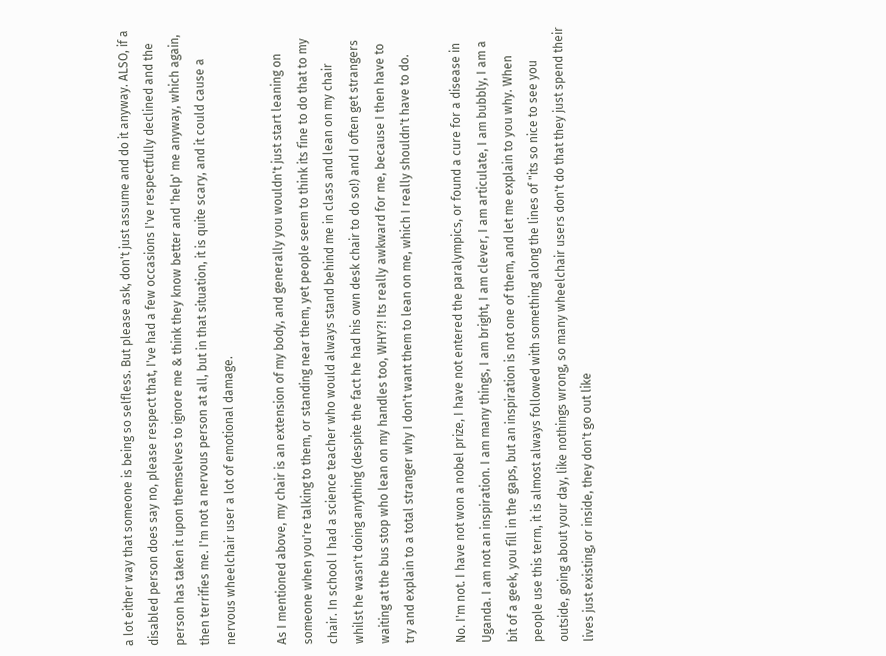a lot either way that someone is being so selfless. But please ask, don't just assume and do it anyway. ALSO, if a disabled person does say no, please respect that, I've had a few occasions I've respectfully declined and the person has taken it upon themselves to ignore me & think they know better and 'help' me anyway, which again, then terrifies me. I'm not a nervous person at all, but in that situation, it is quite scary, and it could cause a nervous wheelchair user a lot of emotional damage.

As I mentioned above, my chair is an extension of my body, and generally you wouldn't just start leaning on someone when you're talking to them, or standing near them, yet people seem to think its fine to do that to my chair. In school I had a science teacher who would always stand behind me in class and lean on my chair whilst he wasn't doing anything (despite the fact he had his own desk chair to do so!) and I often get strangers waiting at the bus stop who lean on my handles too, WHY?! Its really awkward for me, because I then have to try and explain to a total stranger why I don't want them to lean on me, which I really shouldn't have to do.

No. I'm not. I have not won a nobel prize, I have not entered the paralympics, or found a cure for a disease in Uganda. I am not an inspiration. I am many things, I am bright, I am clever, I am articulate, I am bubbly, I am a bit of a geek, you fill in the gaps, but an inspiration is not one of them, and let me explain to you why. When people use this term, it is almost always followed with something along the lines of "its so nice to see you outside, going about your day, like nothings wrong, so many wheelchair users don't do that they just spend their lives just existing, or inside, they don't go out like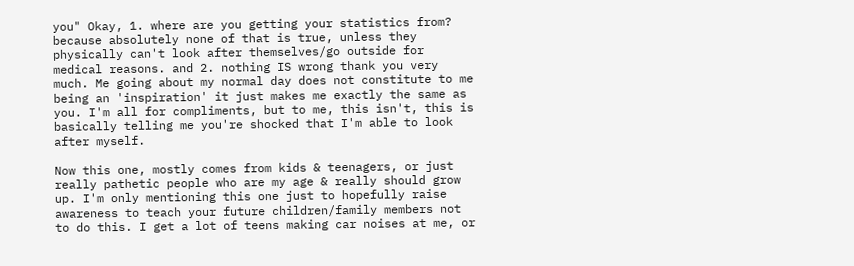you" Okay, 1. where are you getting your statistics from? because absolutely none of that is true, unless they physically can't look after themselves/go outside for medical reasons. and 2. nothing IS wrong thank you very much. Me going about my normal day does not constitute to me being an 'inspiration' it just makes me exactly the same as you. I'm all for compliments, but to me, this isn't, this is basically telling me you're shocked that I'm able to look after myself.

Now this one, mostly comes from kids & teenagers, or just really pathetic people who are my age & really should grow up. I'm only mentioning this one just to hopefully raise awareness to teach your future children/family members not to do this. I get a lot of teens making car noises at me, or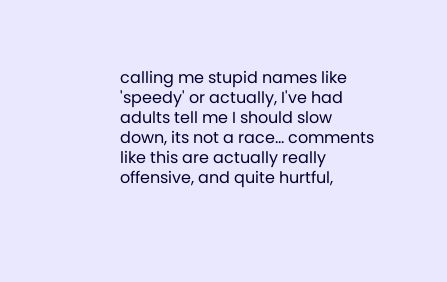calling me stupid names like 'speedy' or actually, I've had adults tell me I should slow down, its not a race... comments like this are actually really offensive, and quite hurtful,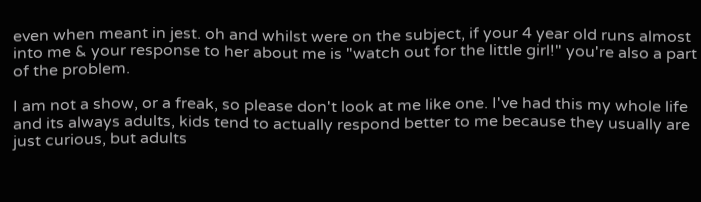even when meant in jest. oh and whilst were on the subject, if your 4 year old runs almost into me & your response to her about me is "watch out for the little girl!" you're also a part of the problem.

I am not a show, or a freak, so please don't look at me like one. I've had this my whole life and its always adults, kids tend to actually respond better to me because they usually are just curious, but adults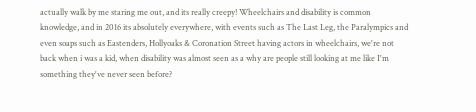actually walk by me staring me out, and its really creepy! Wheelchairs and disability is common knowledge, and in 2016 its absolutely everywhere, with events such as The Last Leg, the Paralympics and even soaps such as Eastenders, Hollyoaks & Coronation Street having actors in wheelchairs, we're not back when i was a kid, when disability was almost seen as a why are people still looking at me like I'm something they've never seen before?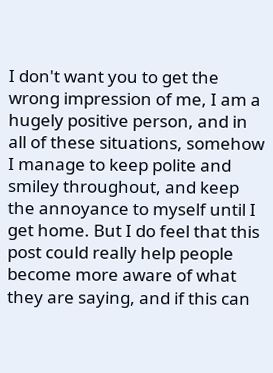I don't want you to get the wrong impression of me, I am a hugely positive person, and in all of these situations, somehow I manage to keep polite and smiley throughout, and keep the annoyance to myself until I get home. But I do feel that this post could really help people become more aware of what they are saying, and if this can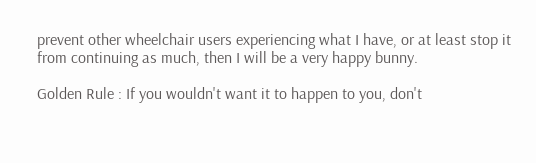prevent other wheelchair users experiencing what I have, or at least stop it from continuing as much, then I will be a very happy bunny.

Golden Rule : If you wouldn't want it to happen to you, don't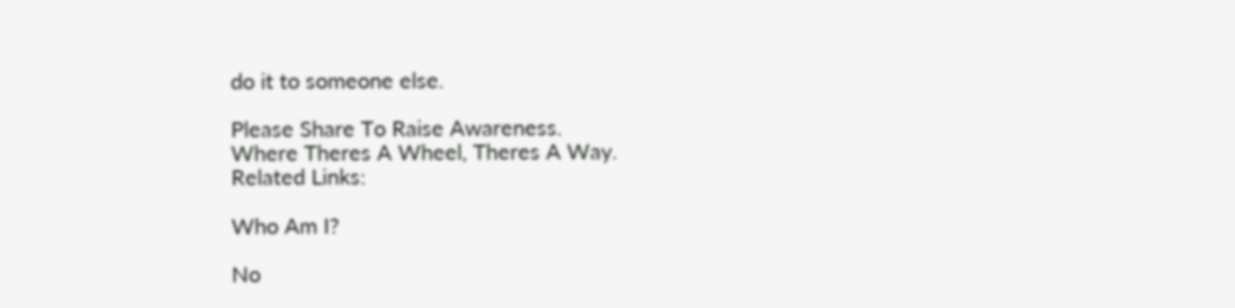do it to someone else.

Please Share To Raise Awareness.
Where Theres A Wheel, Theres A Way.
Related Links:

Who Am I?

No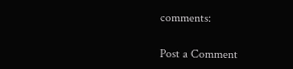comments:

Post a Comment